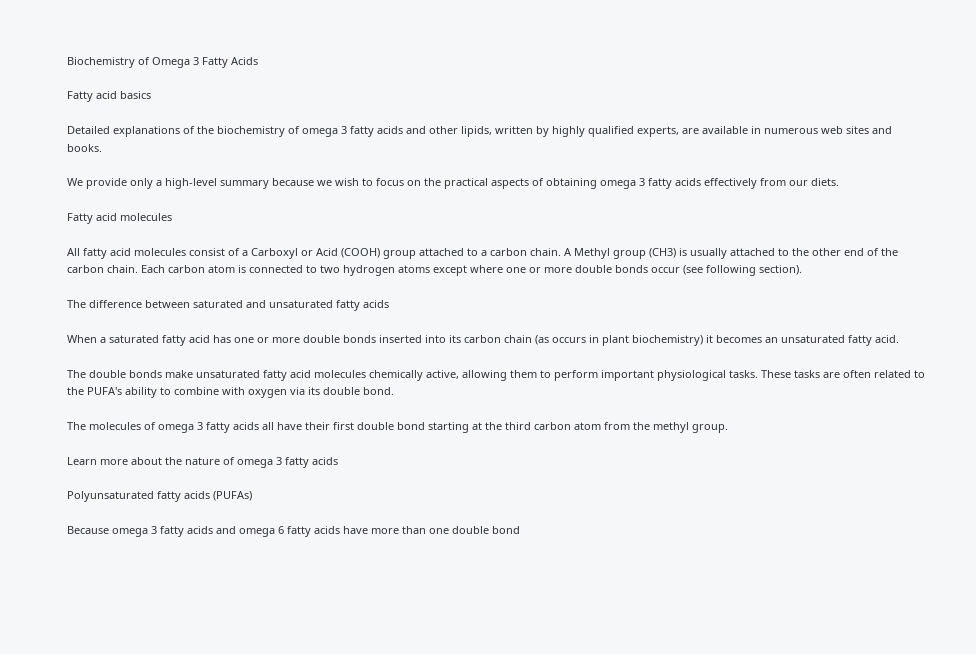Biochemistry of Omega 3 Fatty Acids

Fatty acid basics

Detailed explanations of the biochemistry of omega 3 fatty acids and other lipids, written by highly qualified experts, are available in numerous web sites and books.

We provide only a high-level summary because we wish to focus on the practical aspects of obtaining omega 3 fatty acids effectively from our diets.

Fatty acid molecules

All fatty acid molecules consist of a Carboxyl or Acid (COOH) group attached to a carbon chain. A Methyl group (CH3) is usually attached to the other end of the carbon chain. Each carbon atom is connected to two hydrogen atoms except where one or more double bonds occur (see following section).

The difference between saturated and unsaturated fatty acids

When a saturated fatty acid has one or more double bonds inserted into its carbon chain (as occurs in plant biochemistry) it becomes an unsaturated fatty acid.

The double bonds make unsaturated fatty acid molecules chemically active, allowing them to perform important physiological tasks. These tasks are often related to the PUFA's ability to combine with oxygen via its double bond.

The molecules of omega 3 fatty acids all have their first double bond starting at the third carbon atom from the methyl group.

Learn more about the nature of omega 3 fatty acids

Polyunsaturated fatty acids (PUFAs)

Because omega 3 fatty acids and omega 6 fatty acids have more than one double bond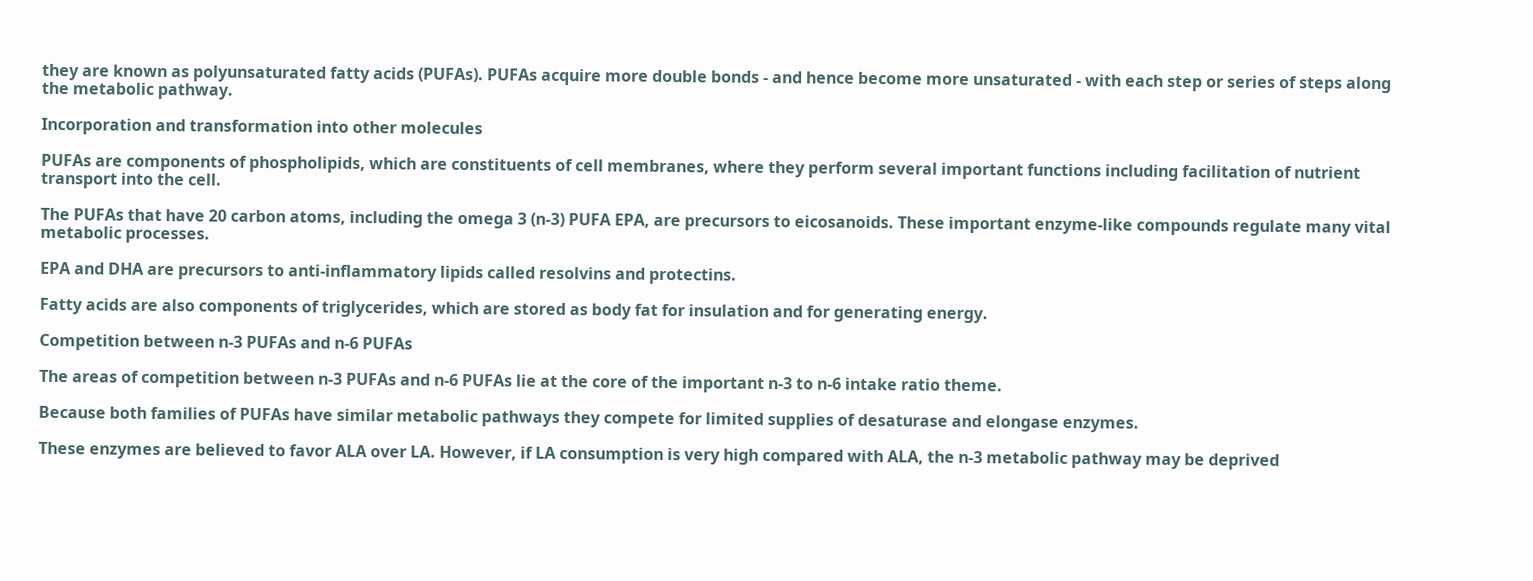they are known as polyunsaturated fatty acids (PUFAs). PUFAs acquire more double bonds - and hence become more unsaturated - with each step or series of steps along the metabolic pathway.

Incorporation and transformation into other molecules

PUFAs are components of phospholipids, which are constituents of cell membranes, where they perform several important functions including facilitation of nutrient transport into the cell.

The PUFAs that have 20 carbon atoms, including the omega 3 (n-3) PUFA EPA, are precursors to eicosanoids. These important enzyme-like compounds regulate many vital metabolic processes.

EPA and DHA are precursors to anti-inflammatory lipids called resolvins and protectins.

Fatty acids are also components of triglycerides, which are stored as body fat for insulation and for generating energy.

Competition between n-3 PUFAs and n-6 PUFAs

The areas of competition between n-3 PUFAs and n-6 PUFAs lie at the core of the important n-3 to n-6 intake ratio theme.

Because both families of PUFAs have similar metabolic pathways they compete for limited supplies of desaturase and elongase enzymes.

These enzymes are believed to favor ALA over LA. However, if LA consumption is very high compared with ALA, the n-3 metabolic pathway may be deprived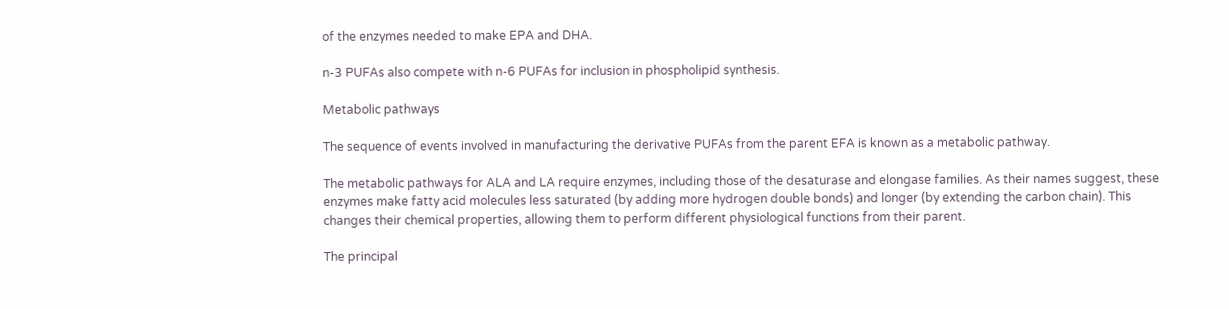of the enzymes needed to make EPA and DHA.

n-3 PUFAs also compete with n-6 PUFAs for inclusion in phospholipid synthesis.

Metabolic pathways

The sequence of events involved in manufacturing the derivative PUFAs from the parent EFA is known as a metabolic pathway.

The metabolic pathways for ALA and LA require enzymes, including those of the desaturase and elongase families. As their names suggest, these enzymes make fatty acid molecules less saturated (by adding more hydrogen double bonds) and longer (by extending the carbon chain). This changes their chemical properties, allowing them to perform different physiological functions from their parent.

The principal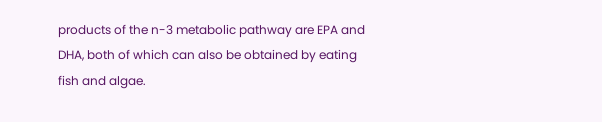products of the n-3 metabolic pathway are EPA and DHA, both of which can also be obtained by eating fish and algae.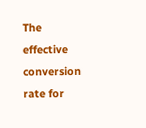The effective conversion rate for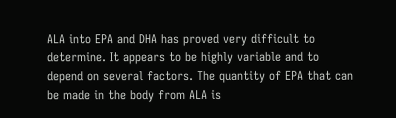ALA into EPA and DHA has proved very difficult to determine. It appears to be highly variable and to depend on several factors. The quantity of EPA that can be made in the body from ALA is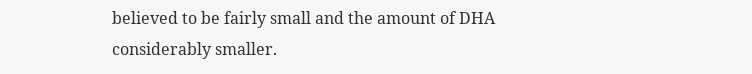believed to be fairly small and the amount of DHA considerably smaller.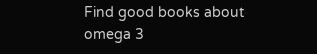Find good books about omega 3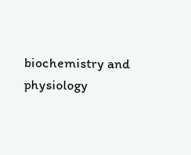biochemistry and physiology